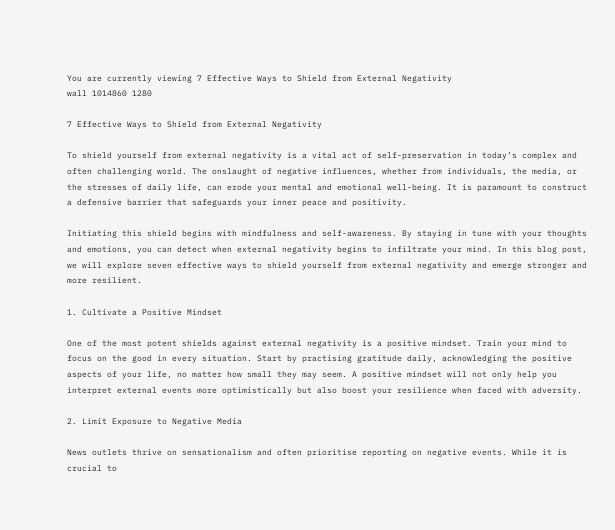You are currently viewing 7 Effective Ways to Shield from External Negativity
wall 1014860 1280

7 Effective Ways to Shield from External Negativity

To shield yourself from external negativity is a vital act of self-preservation in today’s complex and often challenging world. The onslaught of negative influences, whether from individuals, the media, or the stresses of daily life, can erode your mental and emotional well-being. It is paramount to construct a defensive barrier that safeguards your inner peace and positivity.

Initiating this shield begins with mindfulness and self-awareness. By staying in tune with your thoughts and emotions, you can detect when external negativity begins to infiltrate your mind. In this blog post, we will explore seven effective ways to shield yourself from external negativity and emerge stronger and more resilient.

1. Cultivate a Positive Mindset

One of the most potent shields against external negativity is a positive mindset. Train your mind to focus on the good in every situation. Start by practising gratitude daily, acknowledging the positive aspects of your life, no matter how small they may seem. A positive mindset will not only help you interpret external events more optimistically but also boost your resilience when faced with adversity.

2. Limit Exposure to Negative Media

News outlets thrive on sensationalism and often prioritise reporting on negative events. While it is crucial to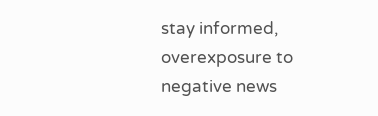stay informed, overexposure to negative news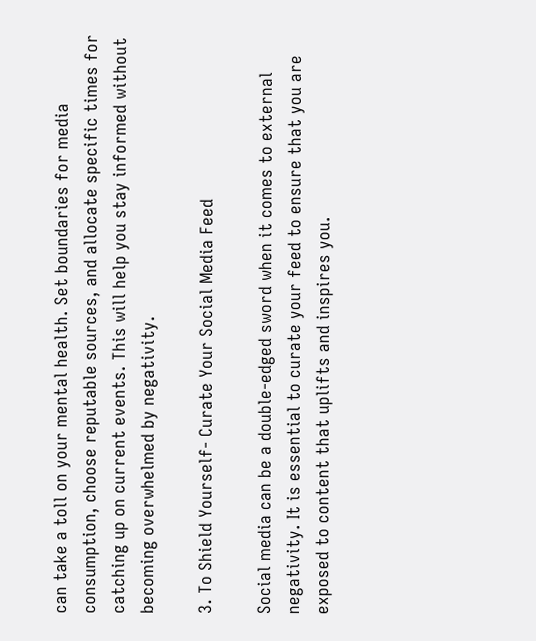can take a toll on your mental health. Set boundaries for media consumption, choose reputable sources, and allocate specific times for catching up on current events. This will help you stay informed without becoming overwhelmed by negativity.

3. To Shield Yourself- Curate Your Social Media Feed

Social media can be a double-edged sword when it comes to external negativity. It is essential to curate your feed to ensure that you are exposed to content that uplifts and inspires you.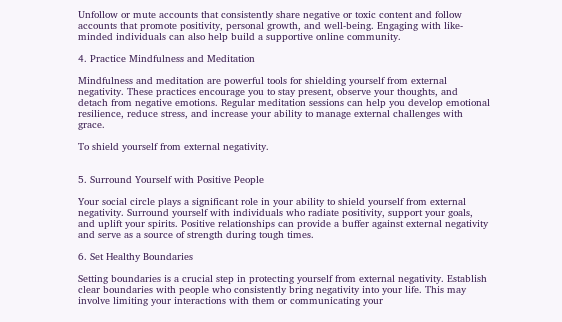Unfollow or mute accounts that consistently share negative or toxic content and follow accounts that promote positivity, personal growth, and well-being. Engaging with like-minded individuals can also help build a supportive online community.

4. Practice Mindfulness and Meditation

Mindfulness and meditation are powerful tools for shielding yourself from external negativity. These practices encourage you to stay present, observe your thoughts, and detach from negative emotions. Regular meditation sessions can help you develop emotional resilience, reduce stress, and increase your ability to manage external challenges with grace.

To shield yourself from external negativity.


5. Surround Yourself with Positive People

Your social circle plays a significant role in your ability to shield yourself from external negativity. Surround yourself with individuals who radiate positivity, support your goals, and uplift your spirits. Positive relationships can provide a buffer against external negativity and serve as a source of strength during tough times.

6. Set Healthy Boundaries

Setting boundaries is a crucial step in protecting yourself from external negativity. Establish clear boundaries with people who consistently bring negativity into your life. This may involve limiting your interactions with them or communicating your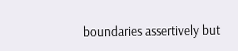boundaries assertively but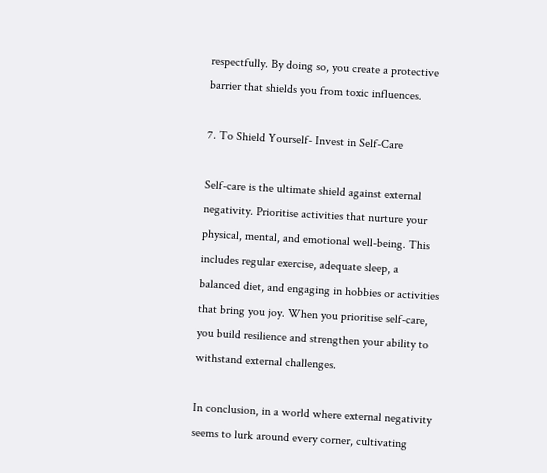respectfully. By doing so, you create a protective barrier that shields you from toxic influences.

7. To Shield Yourself- Invest in Self-Care

Self-care is the ultimate shield against external negativity. Prioritise activities that nurture your physical, mental, and emotional well-being. This includes regular exercise, adequate sleep, a balanced diet, and engaging in hobbies or activities that bring you joy. When you prioritise self-care, you build resilience and strengthen your ability to withstand external challenges.

In conclusion, in a world where external negativity seems to lurk around every corner, cultivating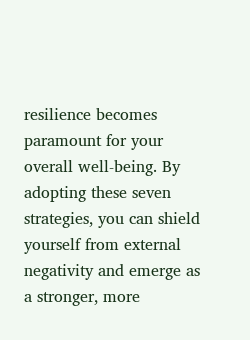resilience becomes paramount for your overall well-being. By adopting these seven strategies, you can shield yourself from external negativity and emerge as a stronger, more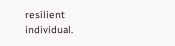resilient individual.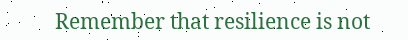Remember that resilience is not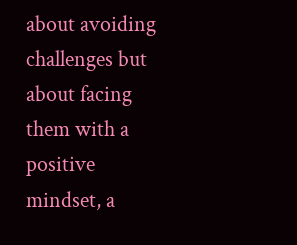about avoiding challenges but about facing them with a positive mindset, a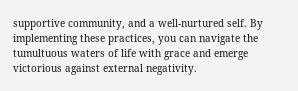supportive community, and a well-nurtured self. By implementing these practices, you can navigate the tumultuous waters of life with grace and emerge victorious against external negativity.